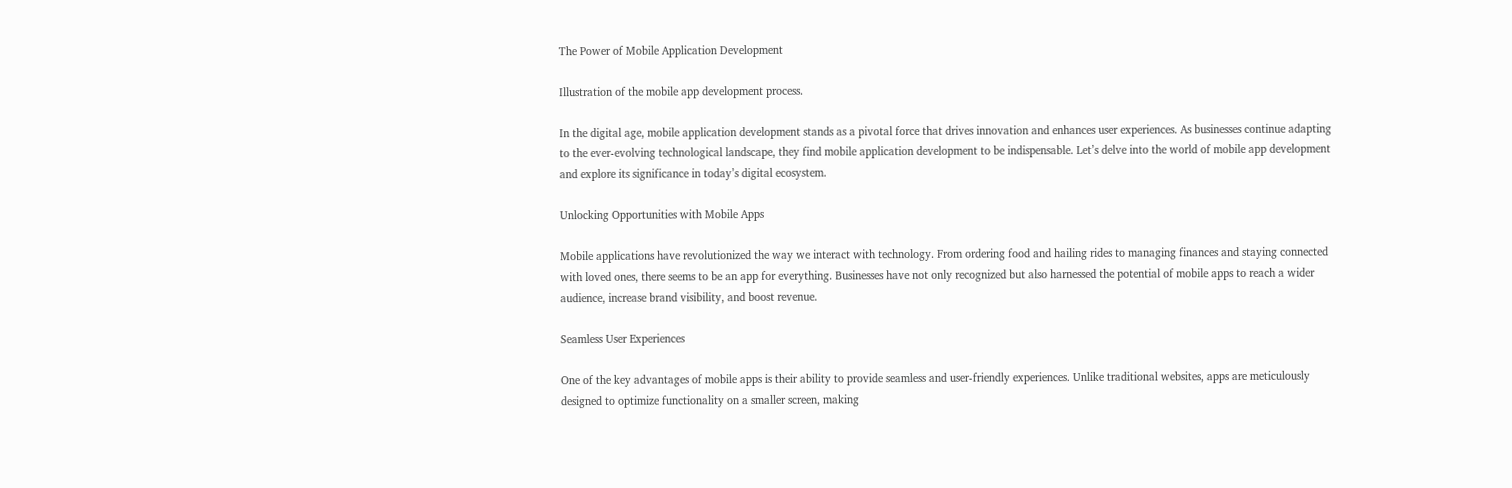The Power of Mobile Application Development

Illustration of the mobile app development process.

In the digital age, mobile application development stands as a pivotal force that drives innovation and enhances user experiences. As businesses continue adapting to the ever-evolving technological landscape, they find mobile application development to be indispensable. Let’s delve into the world of mobile app development and explore its significance in today’s digital ecosystem.

Unlocking Opportunities with Mobile Apps

Mobile applications have revolutionized the way we interact with technology. From ordering food and hailing rides to managing finances and staying connected with loved ones, there seems to be an app for everything. Businesses have not only recognized but also harnessed the potential of mobile apps to reach a wider audience, increase brand visibility, and boost revenue.

Seamless User Experiences

One of the key advantages of mobile apps is their ability to provide seamless and user-friendly experiences. Unlike traditional websites, apps are meticulously designed to optimize functionality on a smaller screen, making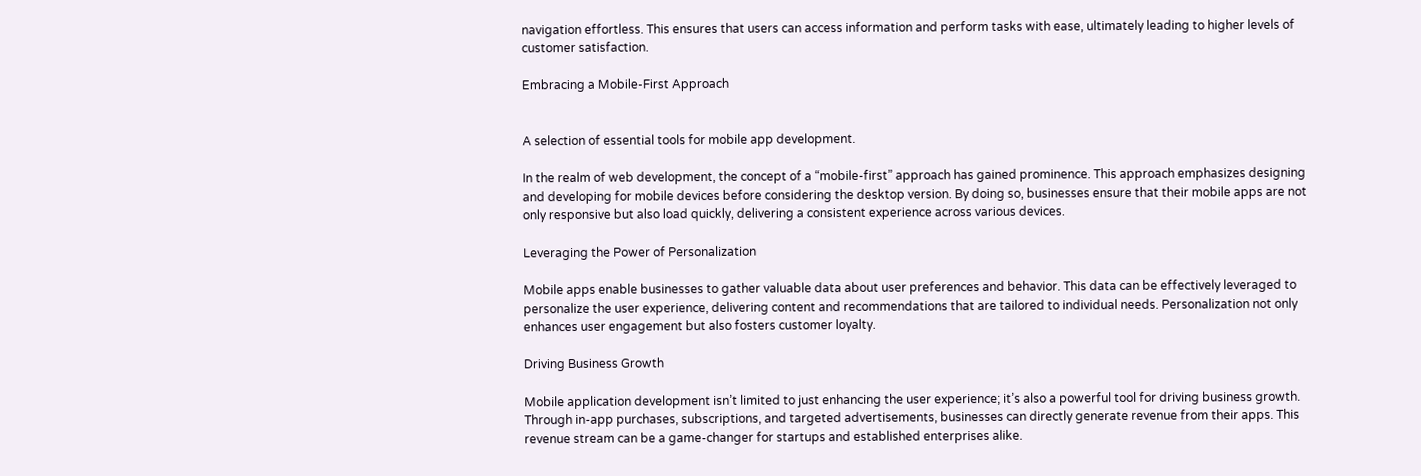navigation effortless. This ensures that users can access information and perform tasks with ease, ultimately leading to higher levels of customer satisfaction.

Embracing a Mobile-First Approach


A selection of essential tools for mobile app development.

In the realm of web development, the concept of a “mobile-first” approach has gained prominence. This approach emphasizes designing and developing for mobile devices before considering the desktop version. By doing so, businesses ensure that their mobile apps are not only responsive but also load quickly, delivering a consistent experience across various devices.

Leveraging the Power of Personalization

Mobile apps enable businesses to gather valuable data about user preferences and behavior. This data can be effectively leveraged to personalize the user experience, delivering content and recommendations that are tailored to individual needs. Personalization not only enhances user engagement but also fosters customer loyalty.

Driving Business Growth

Mobile application development isn’t limited to just enhancing the user experience; it’s also a powerful tool for driving business growth. Through in-app purchases, subscriptions, and targeted advertisements, businesses can directly generate revenue from their apps. This revenue stream can be a game-changer for startups and established enterprises alike.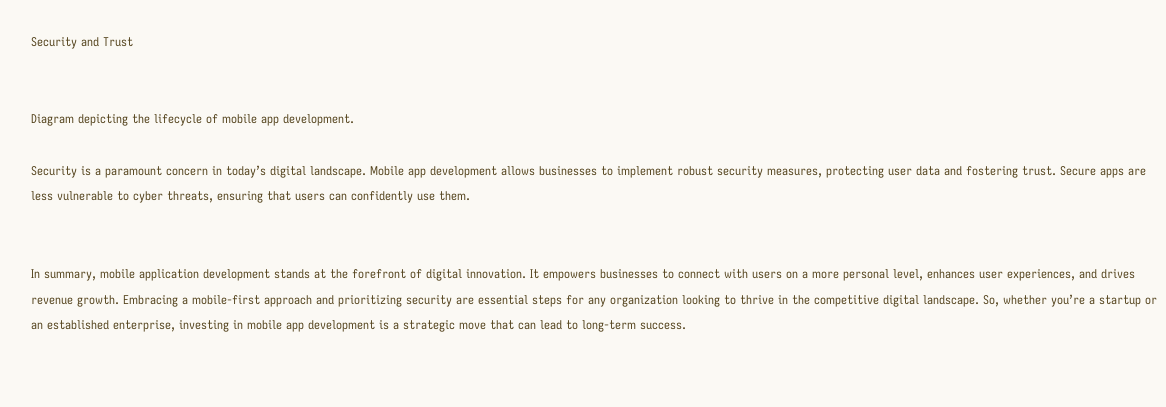Security and Trust


Diagram depicting the lifecycle of mobile app development.

Security is a paramount concern in today’s digital landscape. Mobile app development allows businesses to implement robust security measures, protecting user data and fostering trust. Secure apps are less vulnerable to cyber threats, ensuring that users can confidently use them.


In summary, mobile application development stands at the forefront of digital innovation. It empowers businesses to connect with users on a more personal level, enhances user experiences, and drives revenue growth. Embracing a mobile-first approach and prioritizing security are essential steps for any organization looking to thrive in the competitive digital landscape. So, whether you’re a startup or an established enterprise, investing in mobile app development is a strategic move that can lead to long-term success.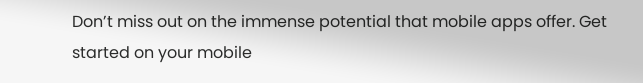Don’t miss out on the immense potential that mobile apps offer. Get started on your mobile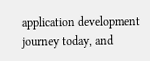application development journey today, and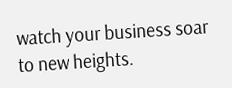watch your business soar to new heights.